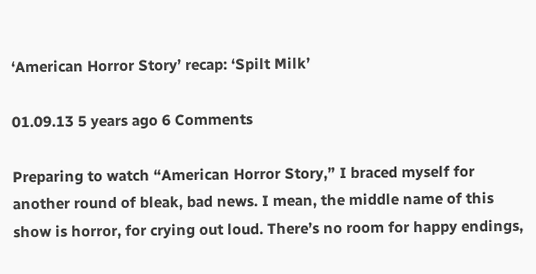‘American Horror Story’ recap: ‘Spilt Milk’

01.09.13 5 years ago 6 Comments

Preparing to watch “American Horror Story,” I braced myself for another round of bleak, bad news. I mean, the middle name of this show is horror, for crying out loud. There’s no room for happy endings,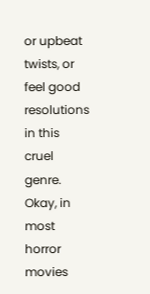or upbeat twists, or feel good resolutions in this cruel genre. Okay, in most horror movies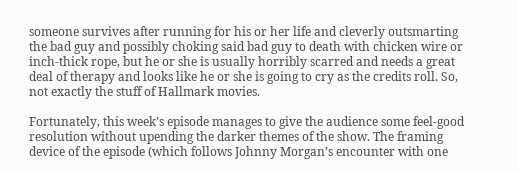someone survives after running for his or her life and cleverly outsmarting the bad guy and possibly choking said bad guy to death with chicken wire or inch-thick rope, but he or she is usually horribly scarred and needs a great deal of therapy and looks like he or she is going to cry as the credits roll. So, not exactly the stuff of Hallmark movies.

Fortunately, this week’s episode manages to give the audience some feel-good resolution without upending the darker themes of the show. The framing device of the episode (which follows Johnny Morgan’s encounter with one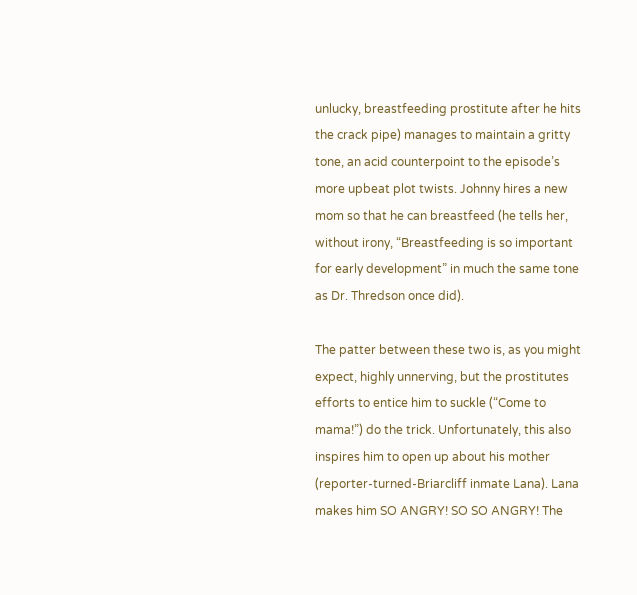unlucky, breastfeeding prostitute after he hits the crack pipe) manages to maintain a gritty tone, an acid counterpoint to the episode’s more upbeat plot twists. Johnny hires a new mom so that he can breastfeed (he tells her, without irony, “Breastfeeding is so important for early development” in much the same tone as Dr. Thredson once did).

The patter between these two is, as you might expect, highly unnerving, but the prostitutes efforts to entice him to suckle (“Come to mama!”) do the trick. Unfortunately, this also inspires him to open up about his mother (reporter-turned-Briarcliff inmate Lana). Lana makes him SO ANGRY! SO SO ANGRY! The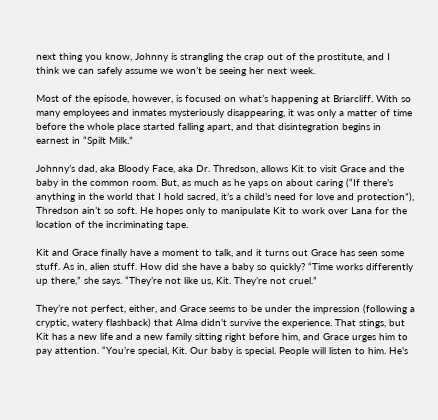next thing you know, Johnny is strangling the crap out of the prostitute, and I think we can safely assume we won’t be seeing her next week.

Most of the episode, however, is focused on what’s happening at Briarcliff. With so many employees and inmates mysteriously disappearing, it was only a matter of time before the whole place started falling apart, and that disintegration begins in earnest in “Spilt Milk.”

Johnny’s dad, aka Bloody Face, aka Dr. Thredson, allows Kit to visit Grace and the baby in the common room. But, as much as he yaps on about caring (“If there’s anything in the world that I hold sacred, it’s a child’s need for love and protection”), Thredson ain’t so soft. He hopes only to manipulate Kit to work over Lana for the location of the incriminating tape.

Kit and Grace finally have a moment to talk, and it turns out Grace has seen some stuff. As in, alien stuff. How did she have a baby so quickly? “Time works differently up there,” she says. “They’re not like us, Kit. They’re not cruel.”

They’re not perfect, either, and Grace seems to be under the impression (following a cryptic, watery flashback) that Alma didn’t survive the experience. That stings, but Kit has a new life and a new family sitting right before him, and Grace urges him to pay attention. “You’re special, Kit. Our baby is special. People will listen to him. He’s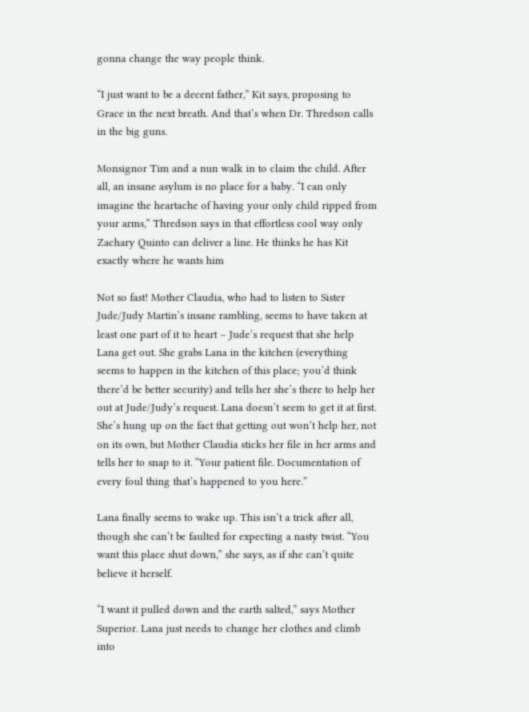gonna change the way people think.

“I just want to be a decent father,” Kit says, proposing to Grace in the next breath. And that’s when Dr. Thredson calls in the big guns.

Monsignor Tim and a nun walk in to claim the child. After all, an insane asylum is no place for a baby. “I can only imagine the heartache of having your only child ripped from your arms,” Thredson says in that effortless cool way only Zachary Quinto can deliver a line. He thinks he has Kit exactly where he wants him

Not so fast! Mother Claudia, who had to listen to Sister Jude/Judy Martin’s insane rambling, seems to have taken at least one part of it to heart – Jude’s request that she help Lana get out. She grabs Lana in the kitchen (everything seems to happen in the kitchen of this place; you’d think there’d be better security) and tells her she’s there to help her out at Jude/Judy’s request. Lana doesn’t seem to get it at first. She’s hung up on the fact that getting out won’t help her, not on its own, but Mother Claudia sticks her file in her arms and tells her to snap to it. “Your patient file. Documentation of every foul thing that’s happened to you here.”

Lana finally seems to wake up. This isn’t a trick after all, though she can’t be faulted for expecting a nasty twist. “You want this place shut down,” she says, as if she can’t quite believe it herself.

“I want it pulled down and the earth salted,” says Mother Superior. Lana just needs to change her clothes and climb into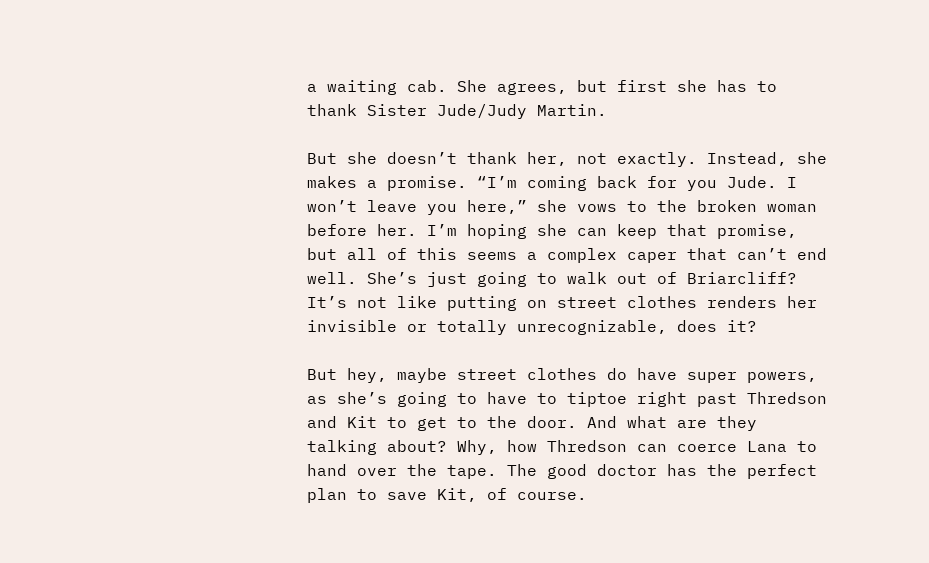a waiting cab. She agrees, but first she has to thank Sister Jude/Judy Martin.

But she doesn’t thank her, not exactly. Instead, she makes a promise. “I’m coming back for you Jude. I won’t leave you here,” she vows to the broken woman before her. I’m hoping she can keep that promise, but all of this seems a complex caper that can’t end well. She’s just going to walk out of Briarcliff? It’s not like putting on street clothes renders her invisible or totally unrecognizable, does it?

But hey, maybe street clothes do have super powers, as she’s going to have to tiptoe right past Thredson and Kit to get to the door. And what are they talking about? Why, how Thredson can coerce Lana to hand over the tape. The good doctor has the perfect plan to save Kit, of course.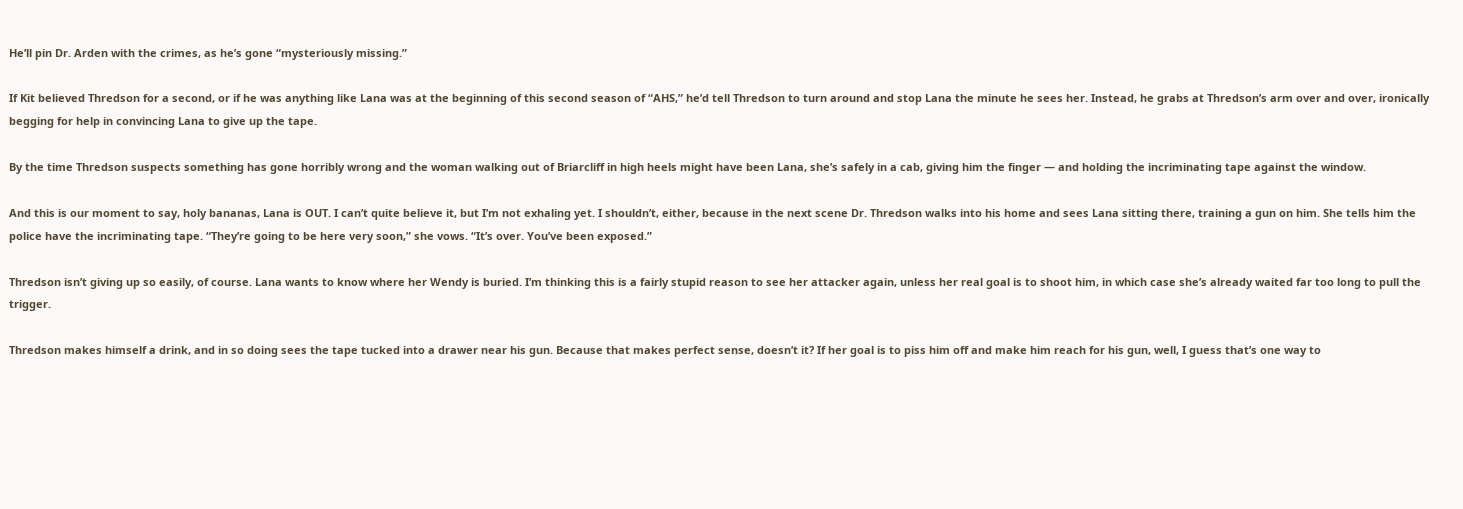He’ll pin Dr. Arden with the crimes, as he’s gone “mysteriously missing.”

If Kit believed Thredson for a second, or if he was anything like Lana was at the beginning of this second season of “AHS,” he’d tell Thredson to turn around and stop Lana the minute he sees her. Instead, he grabs at Thredson’s arm over and over, ironically begging for help in convincing Lana to give up the tape.

By the time Thredson suspects something has gone horribly wrong and the woman walking out of Briarcliff in high heels might have been Lana, she’s safely in a cab, giving him the finger — and holding the incriminating tape against the window.

And this is our moment to say, holy bananas, Lana is OUT. I can’t quite believe it, but I’m not exhaling yet. I shouldn’t, either, because in the next scene Dr. Thredson walks into his home and sees Lana sitting there, training a gun on him. She tells him the police have the incriminating tape. “They’re going to be here very soon,” she vows. “It’s over. You’ve been exposed.”

Thredson isn’t giving up so easily, of course. Lana wants to know where her Wendy is buried. I’m thinking this is a fairly stupid reason to see her attacker again, unless her real goal is to shoot him, in which case she’s already waited far too long to pull the trigger.

Thredson makes himself a drink, and in so doing sees the tape tucked into a drawer near his gun. Because that makes perfect sense, doesn’t it? If her goal is to piss him off and make him reach for his gun, well, I guess that’s one way to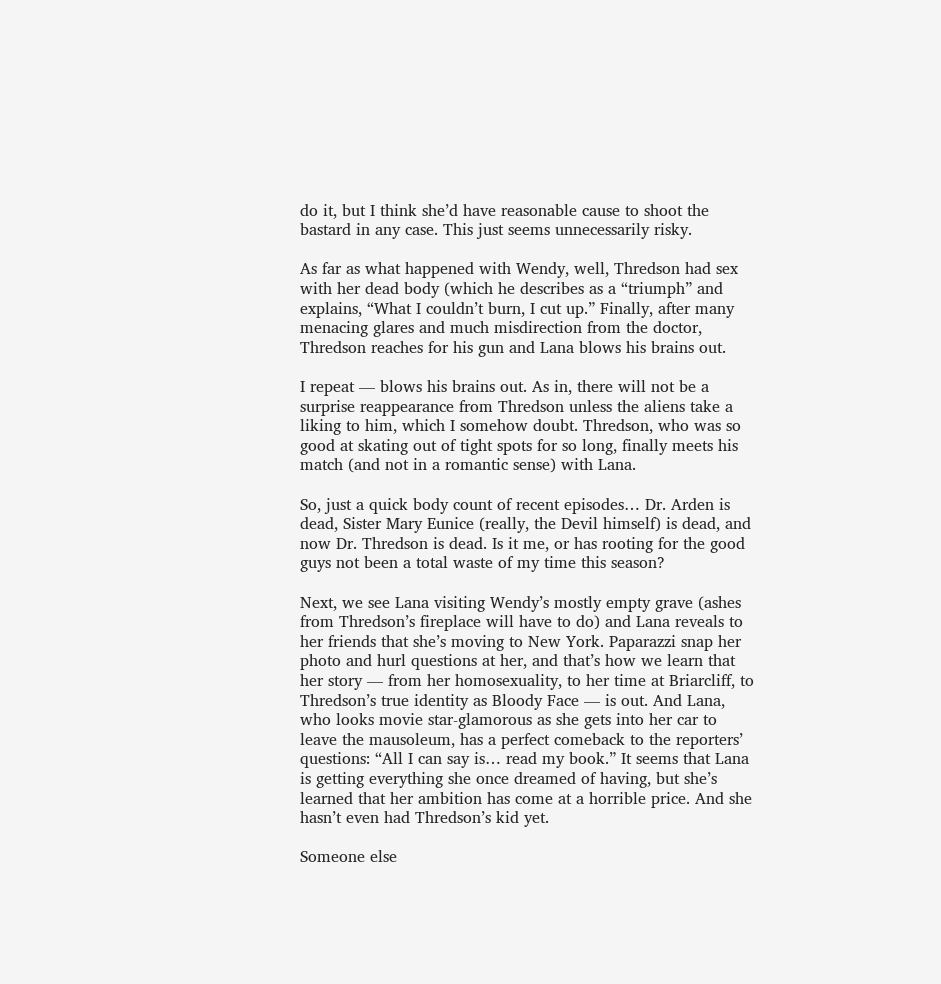do it, but I think she’d have reasonable cause to shoot the bastard in any case. This just seems unnecessarily risky.

As far as what happened with Wendy, well, Thredson had sex with her dead body (which he describes as a “triumph” and explains, “What I couldn’t burn, I cut up.” Finally, after many menacing glares and much misdirection from the doctor, Thredson reaches for his gun and Lana blows his brains out.

I repeat — blows his brains out. As in, there will not be a surprise reappearance from Thredson unless the aliens take a liking to him, which I somehow doubt. Thredson, who was so good at skating out of tight spots for so long, finally meets his match (and not in a romantic sense) with Lana.

So, just a quick body count of recent episodes… Dr. Arden is dead, Sister Mary Eunice (really, the Devil himself) is dead, and now Dr. Thredson is dead. Is it me, or has rooting for the good guys not been a total waste of my time this season?

Next, we see Lana visiting Wendy’s mostly empty grave (ashes from Thredson’s fireplace will have to do) and Lana reveals to her friends that she’s moving to New York. Paparazzi snap her photo and hurl questions at her, and that’s how we learn that her story — from her homosexuality, to her time at Briarcliff, to Thredson’s true identity as Bloody Face — is out. And Lana, who looks movie star-glamorous as she gets into her car to leave the mausoleum, has a perfect comeback to the reporters’ questions: “All I can say is… read my book.” It seems that Lana is getting everything she once dreamed of having, but she’s learned that her ambition has come at a horrible price. And she hasn’t even had Thredson’s kid yet.

Someone else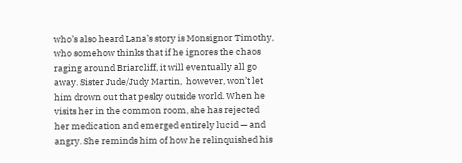who’s also heard Lana’s story is Monsignor Timothy, who somehow thinks that if he ignores the chaos raging around Briarcliff, it will eventually all go away. Sister Jude/Judy Martin,  however, won’t let him drown out that pesky outside world. When he visits her in the common room, she has rejected her medication and emerged entirely lucid — and angry. She reminds him of how he relinquished his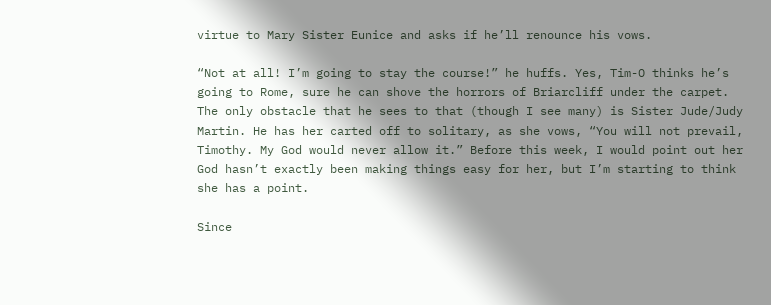virtue to Mary Sister Eunice and asks if he’ll renounce his vows.

“Not at all! I’m going to stay the course!” he huffs. Yes, Tim-O thinks he’s going to Rome, sure he can shove the horrors of Briarcliff under the carpet. The only obstacle that he sees to that (though I see many) is Sister Jude/Judy Martin. He has her carted off to solitary, as she vows, “You will not prevail, Timothy. My God would never allow it.” Before this week, I would point out her God hasn’t exactly been making things easy for her, but I’m starting to think she has a point.

Since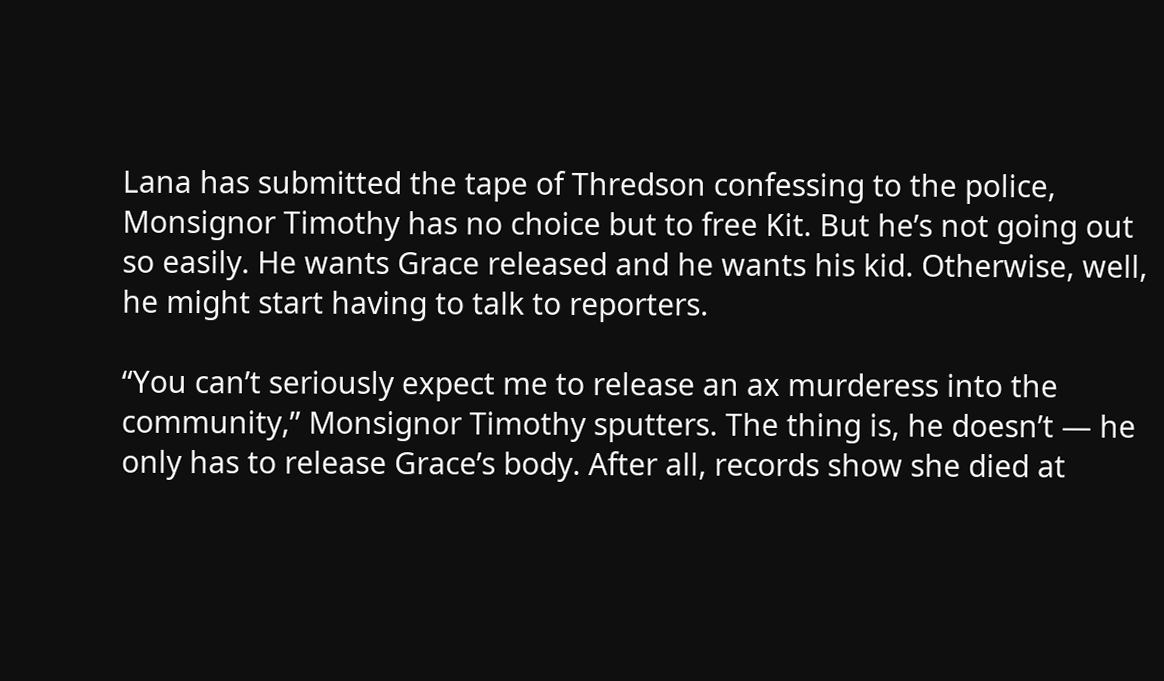Lana has submitted the tape of Thredson confessing to the police, Monsignor Timothy has no choice but to free Kit. But he’s not going out so easily. He wants Grace released and he wants his kid. Otherwise, well, he might start having to talk to reporters.

“You can’t seriously expect me to release an ax murderess into the community,” Monsignor Timothy sputters. The thing is, he doesn’t — he only has to release Grace’s body. After all, records show she died at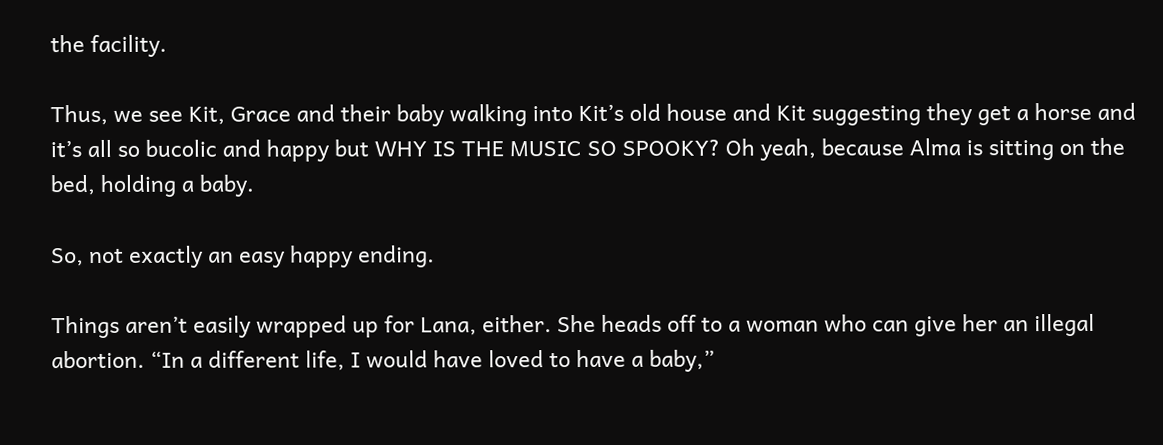the facility.

Thus, we see Kit, Grace and their baby walking into Kit’s old house and Kit suggesting they get a horse and it’s all so bucolic and happy but WHY IS THE MUSIC SO SPOOKY? Oh yeah, because Alma is sitting on the bed, holding a baby.

So, not exactly an easy happy ending.

Things aren’t easily wrapped up for Lana, either. She heads off to a woman who can give her an illegal abortion. “In a different life, I would have loved to have a baby,”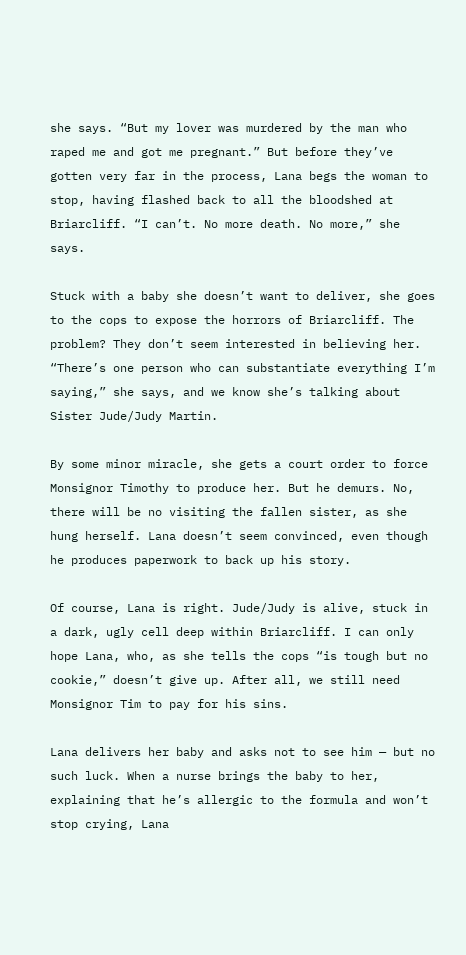she says. “But my lover was murdered by the man who raped me and got me pregnant.” But before they’ve gotten very far in the process, Lana begs the woman to stop, having flashed back to all the bloodshed at Briarcliff. “I can’t. No more death. No more,” she says.

Stuck with a baby she doesn’t want to deliver, she goes to the cops to expose the horrors of Briarcliff. The problem? They don’t seem interested in believing her.  “There’s one person who can substantiate everything I’m saying,” she says, and we know she’s talking about Sister Jude/Judy Martin.

By some minor miracle, she gets a court order to force Monsignor Timothy to produce her. But he demurs. No, there will be no visiting the fallen sister, as she hung herself. Lana doesn’t seem convinced, even though he produces paperwork to back up his story.

Of course, Lana is right. Jude/Judy is alive, stuck in a dark, ugly cell deep within Briarcliff. I can only hope Lana, who, as she tells the cops “is tough but no cookie,” doesn’t give up. After all, we still need Monsignor Tim to pay for his sins.

Lana delivers her baby and asks not to see him — but no such luck. When a nurse brings the baby to her, explaining that he’s allergic to the formula and won’t stop crying, Lana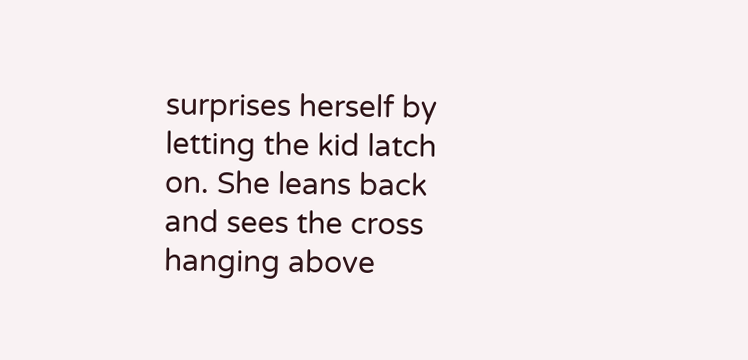surprises herself by letting the kid latch on. She leans back and sees the cross hanging above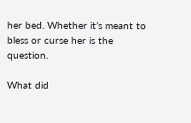her bed. Whether it’s meant to bless or curse her is the question.

What did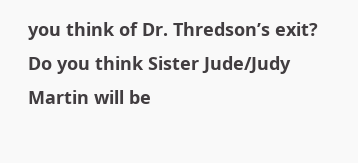you think of Dr. Thredson’s exit? Do you think Sister Jude/Judy Martin will be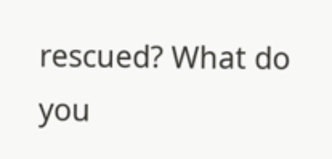rescued? What do you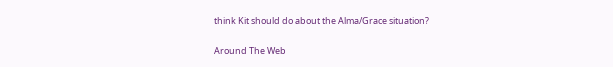think Kit should do about the Alma/Grace situation?

Around The Web